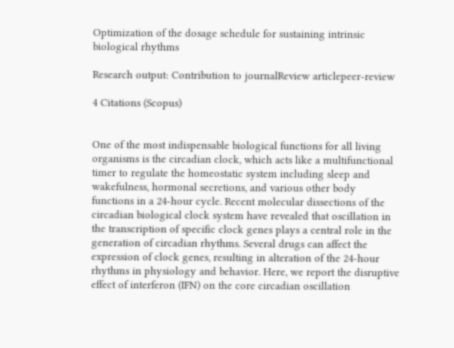Optimization of the dosage schedule for sustaining intrinsic biological rhythms

Research output: Contribution to journalReview articlepeer-review

4 Citations (Scopus)


One of the most indispensable biological functions for all living organisms is the circadian clock, which acts like a multifunctional timer to regulate the homeostatic system including sleep and wakefulness, hormonal secretions, and various other body functions in a 24-hour cycle. Recent molecular dissections of the circadian biological clock system have revealed that oscillation in the transcription of specific clock genes plays a central role in the generation of circadian rhythms. Several drugs can affect the expression of clock genes, resulting in alteration of the 24-hour rhythms in physiology and behavior. Here, we report the disruptive effect of interferon (IFN) on the core circadian oscillation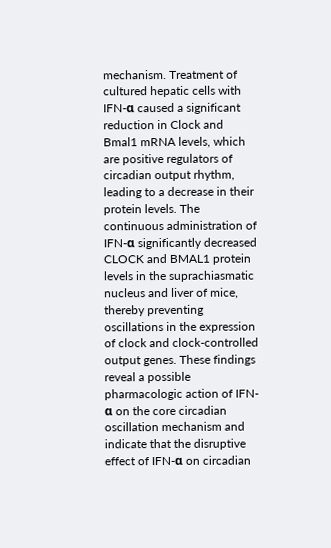mechanism. Treatment of cultured hepatic cells with IFN-α caused a significant reduction in Clock and Bmal1 mRNA levels, which are positive regulators of circadian output rhythm, leading to a decrease in their protein levels. The continuous administration of IFN-α significantly decreased CLOCK and BMAL1 protein levels in the suprachiasmatic nucleus and liver of mice, thereby preventing oscillations in the expression of clock and clock-controlled output genes. These findings reveal a possible pharmacologic action of IFN-α on the core circadian oscillation mechanism and indicate that the disruptive effect of IFN-α on circadian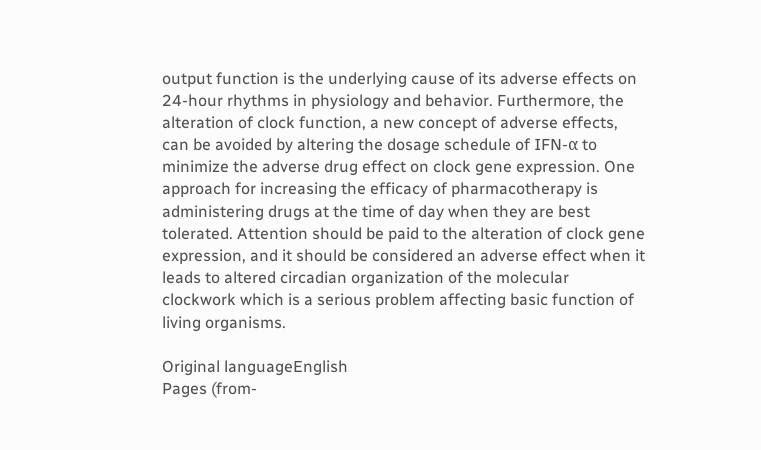output function is the underlying cause of its adverse effects on 24-hour rhythms in physiology and behavior. Furthermore, the alteration of clock function, a new concept of adverse effects, can be avoided by altering the dosage schedule of IFN-α to minimize the adverse drug effect on clock gene expression. One approach for increasing the efficacy of pharmacotherapy is administering drugs at the time of day when they are best tolerated. Attention should be paid to the alteration of clock gene expression, and it should be considered an adverse effect when it leads to altered circadian organization of the molecular clockwork which is a serious problem affecting basic function of living organisms.

Original languageEnglish
Pages (from-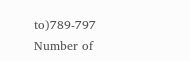to)789-797
Number of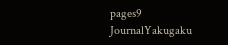pages9
JournalYakugaku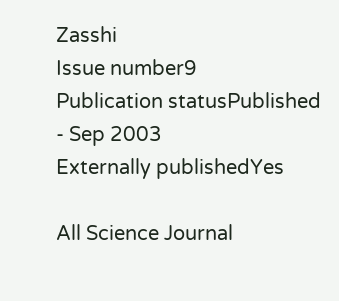Zasshi
Issue number9
Publication statusPublished - Sep 2003
Externally publishedYes

All Science Journal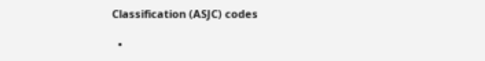Classification (ASJC) codes

  •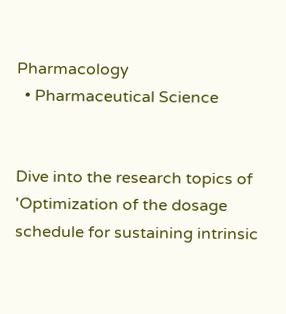Pharmacology
  • Pharmaceutical Science


Dive into the research topics of 'Optimization of the dosage schedule for sustaining intrinsic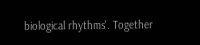biological rhythms'. Together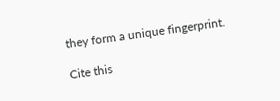they form a unique fingerprint.

Cite this